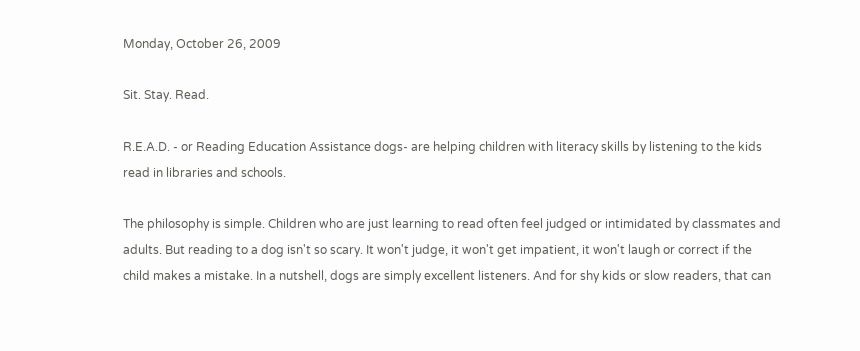Monday, October 26, 2009

Sit. Stay. Read.

R.E.A.D. - or Reading Education Assistance dogs- are helping children with literacy skills by listening to the kids read in libraries and schools.

The philosophy is simple. Children who are just learning to read often feel judged or intimidated by classmates and adults. But reading to a dog isn't so scary. It won't judge, it won't get impatient, it won't laugh or correct if the child makes a mistake. In a nutshell, dogs are simply excellent listeners. And for shy kids or slow readers, that can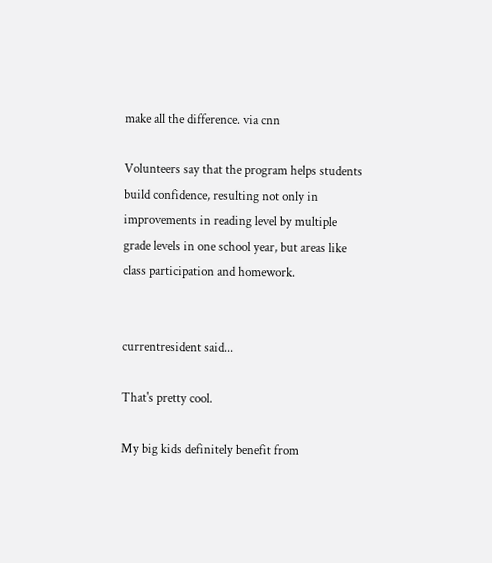make all the difference. via cnn

Volunteers say that the program helps students build confidence, resulting not only in improvements in reading level by multiple grade levels in one school year, but areas like class participation and homework.


currentresident said...

That's pretty cool.

My big kids definitely benefit from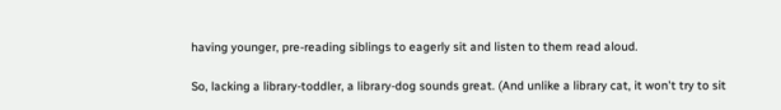having younger, pre-reading siblings to eagerly sit and listen to them read aloud.

So, lacking a library-toddler, a library-dog sounds great. (And unlike a library cat, it won't try to sit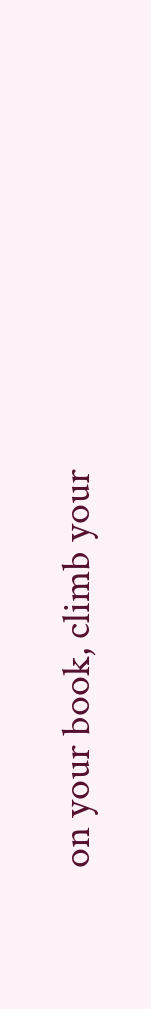on your book, climb your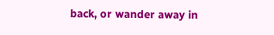back, or wander away in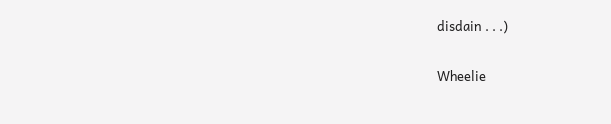disdain . . .)

Wheelie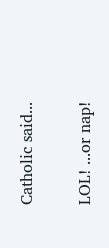Catholic said...

LOL! ...or nap!